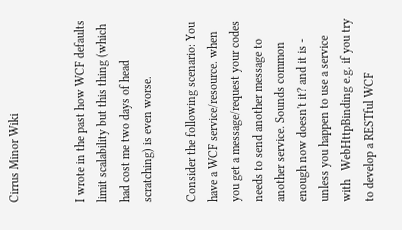Cirrus Minor Wiki


I wrote in the past how WCF defaults limit scalability but this thing (which had cost me two days of head scratching) is even worse.

Consider the following scenario: You have a WCF service/resource. when you get a message/request your codes needs to send another message to another service. Sounds common enough now doesn't it? and it is - unless you happen to use a service with   WebHttpBinding e.g. if you try to develop a RESTful WCF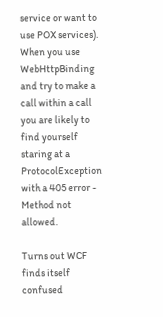service or want to use POX services).  When you use WebHttpBinding and try to make a call within a call you are likely to find yourself staring at a ProtocolException with a 405 error - Method not allowed.

Turns out WCF finds itself confused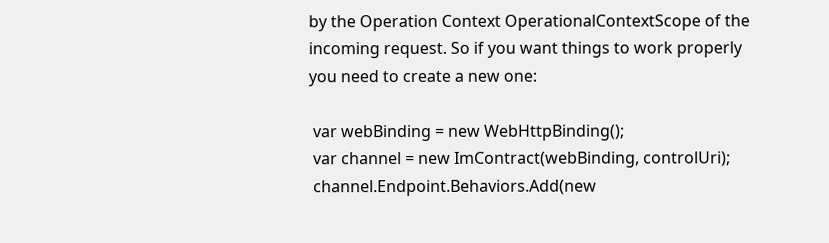by the Operation Context OperationalContextScope of the incoming request. So if you want things to work properly you need to create a new one:

 var webBinding = new WebHttpBinding();
 var channel = new ImContract(webBinding, controlUri);
 channel.Endpoint.Behaviors.Add(new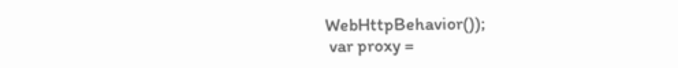WebHttpBehavior());
 var proxy =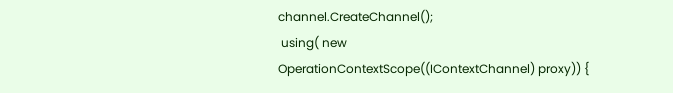channel.CreateChannel();
 using( new OperationContextScope((IContextChannel) proxy)) {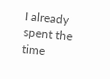I already spent the time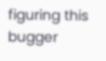figuring this bugger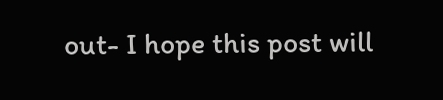out- I hope this post will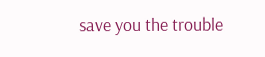save you the trouble